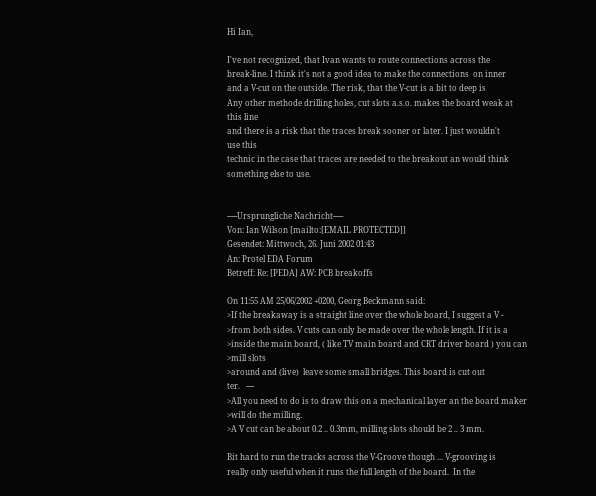Hi Ian,

I've not recognized, that Ivan wants to route connections across the
break-line. I think it's not a good idea to make the connections  on inner
and a V-cut on the outside. The risk, that the V-cut is a bit to deep is
Any other methode drilling holes, cut slots a.s.o. makes the board weak at
this line
and there is a risk that the traces break sooner or later. I just wouldn't
use this
technic in the case that traces are needed to the breakout an would think
something else to use.


-----Ursprungliche Nachricht-----
Von: Ian Wilson [mailto:[EMAIL PROTECTED]]
Gesendet: Mittwoch, 26. Juni 2002 01:43
An: Protel EDA Forum
Betreff: Re: [PEDA] AW: PCB breakoffs

On 11:55 AM 25/06/2002 +0200, Georg Beckmann said:
>If the breakaway is a straight line over the whole board, I suggest a V -
>from both sides. V cuts can only be made over the whole length. If it is a
>inside the main board, ( like TV main board and CRT driver board ) you can
>mill slots
>around and (live)  leave some small bridges. This board is cut out
ter.   ----
>All you need to do is to draw this on a mechanical layer an the board maker
>will do the milling.
>A V cut can be about 0.2 .. 0.3mm, milling slots should be 2 .. 3 mm.

Bit hard to run the tracks across the V-Groove though ... V-grooving is
really only useful when it runs the full length of the board.  In the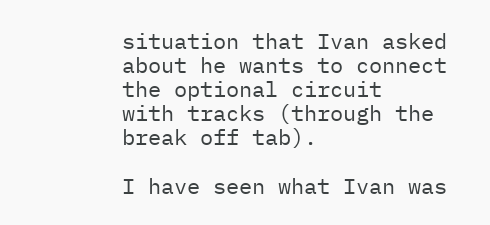situation that Ivan asked about he wants to connect the optional circuit
with tracks (through the break off tab).

I have seen what Ivan was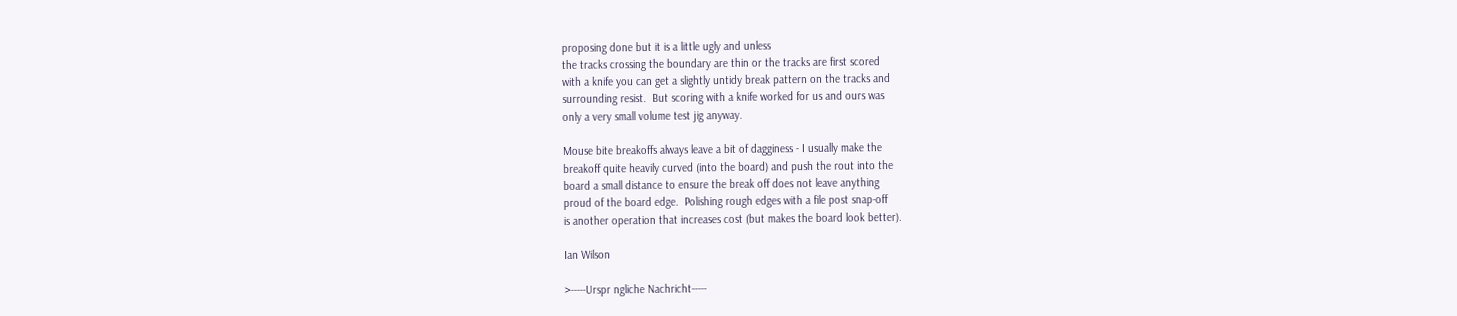proposing done but it is a little ugly and unless
the tracks crossing the boundary are thin or the tracks are first scored
with a knife you can get a slightly untidy break pattern on the tracks and
surrounding resist.  But scoring with a knife worked for us and ours was
only a very small volume test jig anyway.

Mouse bite breakoffs always leave a bit of dagginess - I usually make the
breakoff quite heavily curved (into the board) and push the rout into the
board a small distance to ensure the break off does not leave anything
proud of the board edge.  Polishing rough edges with a file post snap-off
is another operation that increases cost (but makes the board look better).

Ian Wilson

>-----Urspr ngliche Nachricht-----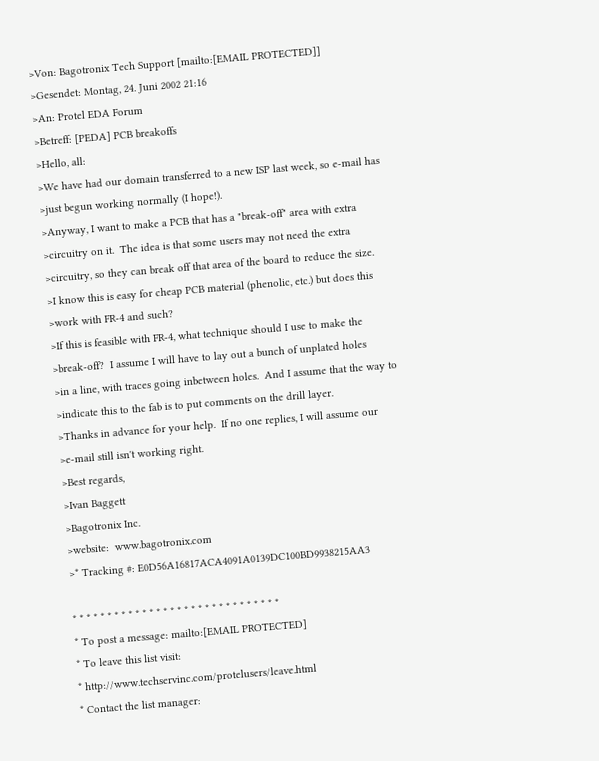>Von: Bagotronix Tech Support [mailto:[EMAIL PROTECTED]]
>Gesendet: Montag, 24. Juni 2002 21:16
>An: Protel EDA Forum
>Betreff: [PEDA] PCB breakoffs
>Hello, all:
>We have had our domain transferred to a new ISP last week, so e-mail has
>just begun working normally (I hope!).
>Anyway, I want to make a PCB that has a "break-off" area with extra
>circuitry on it.  The idea is that some users may not need the extra
>circuitry, so they can break off that area of the board to reduce the size.
>I know this is easy for cheap PCB material (phenolic, etc.) but does this
>work with FR-4 and such?
>If this is feasible with FR-4, what technique should I use to make the
>break-off?  I assume I will have to lay out a bunch of unplated holes
>in a line, with traces going inbetween holes.  And I assume that the way to
>indicate this to the fab is to put comments on the drill layer.
>Thanks in advance for your help.  If no one replies, I will assume our
>e-mail still isn't working right.
>Best regards,
>Ivan Baggett
>Bagotronix Inc.
>website:  www.bagotronix.com
>* Tracking #: E0D56A16817ACA4091A0139DC100BD9938215AA3

* * * * * * * * * * * * * * * * * * * * * * * * * * * * * *
* To post a message: mailto:[EMAIL PROTECTED]
* To leave this list visit:
* http://www.techservinc.com/protelusers/leave.html
* Contact the list manager: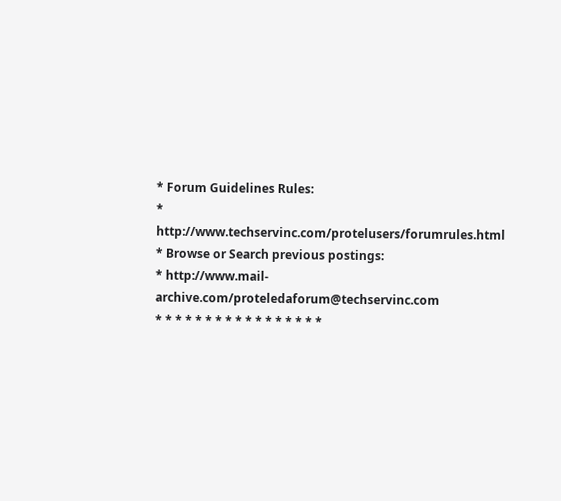* Forum Guidelines Rules:
* http://www.techservinc.com/protelusers/forumrules.html
* Browse or Search previous postings:
* http://www.mail-archive.com/proteledaforum@techservinc.com
* * * * * * * * * * * * * * * * *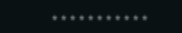* * * * * * * * * * *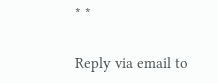* *

Reply via email to